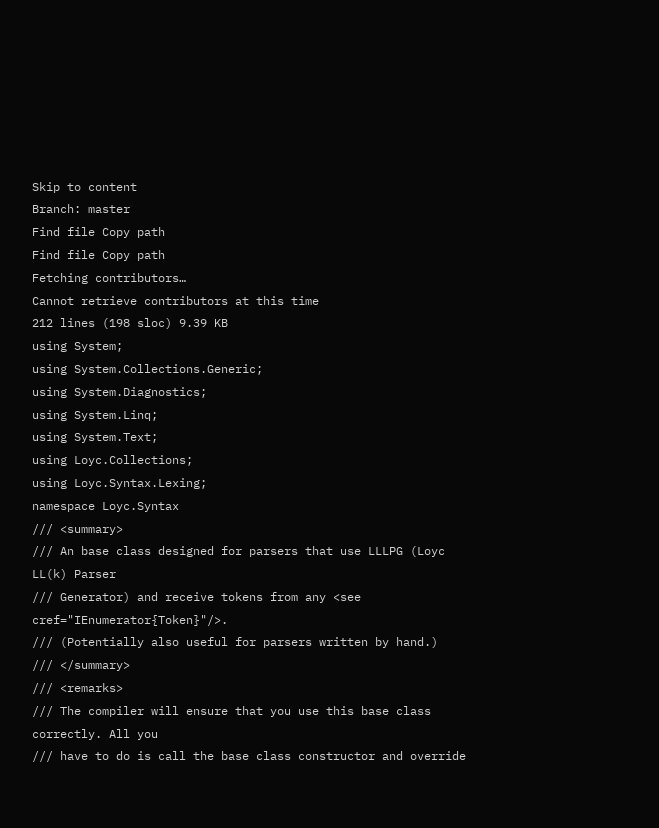Skip to content
Branch: master
Find file Copy path
Find file Copy path
Fetching contributors…
Cannot retrieve contributors at this time
212 lines (198 sloc) 9.39 KB
using System;
using System.Collections.Generic;
using System.Diagnostics;
using System.Linq;
using System.Text;
using Loyc.Collections;
using Loyc.Syntax.Lexing;
namespace Loyc.Syntax
/// <summary>
/// An base class designed for parsers that use LLLPG (Loyc LL(k) Parser
/// Generator) and receive tokens from any <see cref="IEnumerator{Token}"/>.
/// (Potentially also useful for parsers written by hand.)
/// </summary>
/// <remarks>
/// The compiler will ensure that you use this base class correctly. All you
/// have to do is call the base class constructor and override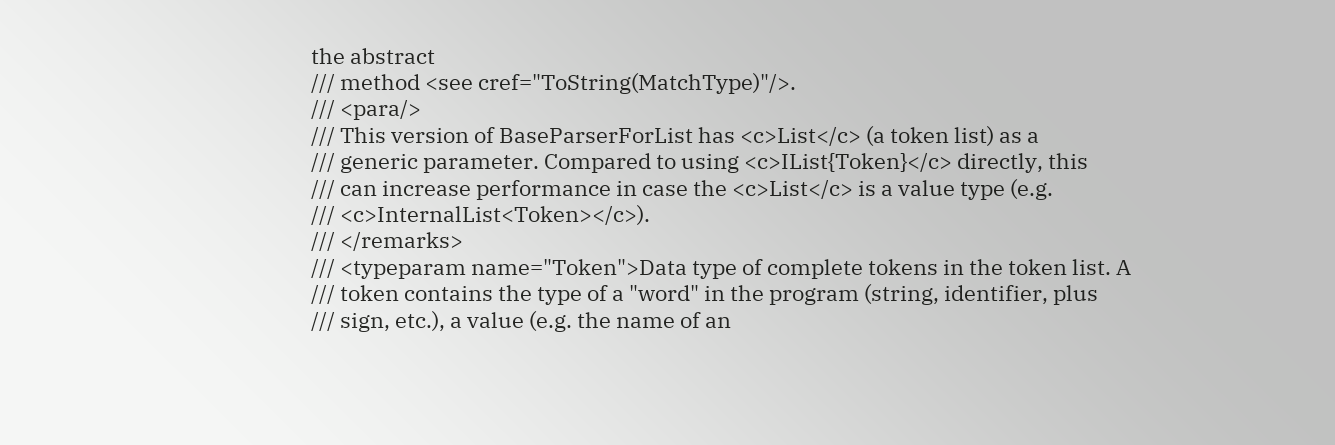the abstract
/// method <see cref="ToString(MatchType)"/>.
/// <para/>
/// This version of BaseParserForList has <c>List</c> (a token list) as a
/// generic parameter. Compared to using <c>IList{Token}</c> directly, this
/// can increase performance in case the <c>List</c> is a value type (e.g.
/// <c>InternalList<Token></c>).
/// </remarks>
/// <typeparam name="Token">Data type of complete tokens in the token list. A
/// token contains the type of a "word" in the program (string, identifier, plus
/// sign, etc.), a value (e.g. the name of an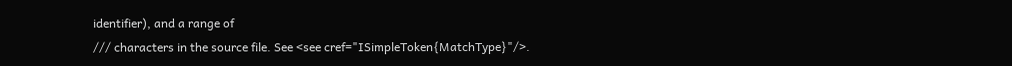identifier), and a range of
/// characters in the source file. See <see cref="ISimpleToken{MatchType}"/>.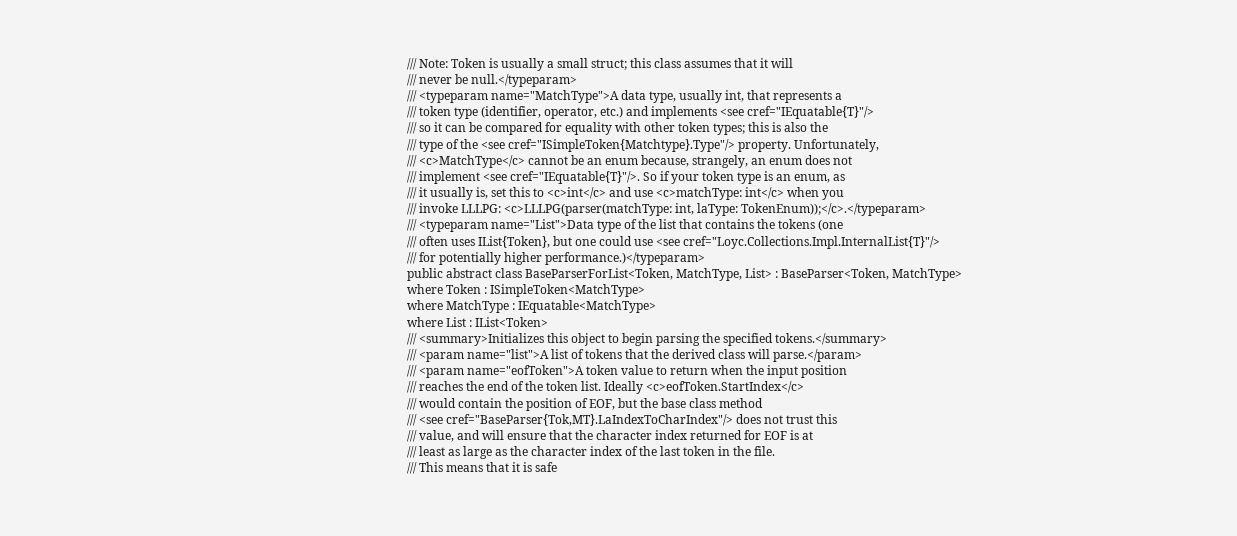/// Note: Token is usually a small struct; this class assumes that it will
/// never be null.</typeparam>
/// <typeparam name="MatchType">A data type, usually int, that represents a
/// token type (identifier, operator, etc.) and implements <see cref="IEquatable{T}"/>
/// so it can be compared for equality with other token types; this is also the
/// type of the <see cref="ISimpleToken{Matchtype}.Type"/> property. Unfortunately,
/// <c>MatchType</c> cannot be an enum because, strangely, an enum does not
/// implement <see cref="IEquatable{T}"/>. So if your token type is an enum, as
/// it usually is, set this to <c>int</c> and use <c>matchType: int</c> when you
/// invoke LLLPG: <c>LLLPG(parser(matchType: int, laType: TokenEnum));</c>.</typeparam>
/// <typeparam name="List">Data type of the list that contains the tokens (one
/// often uses IList{Token}, but one could use <see cref="Loyc.Collections.Impl.InternalList{T}"/>
/// for potentially higher performance.)</typeparam>
public abstract class BaseParserForList<Token, MatchType, List> : BaseParser<Token, MatchType>
where Token : ISimpleToken<MatchType>
where MatchType : IEquatable<MatchType>
where List : IList<Token>
/// <summary>Initializes this object to begin parsing the specified tokens.</summary>
/// <param name="list">A list of tokens that the derived class will parse.</param>
/// <param name="eofToken">A token value to return when the input position
/// reaches the end of the token list. Ideally <c>eofToken.StartIndex</c>
/// would contain the position of EOF, but the base class method
/// <see cref="BaseParser{Tok,MT}.LaIndexToCharIndex"/> does not trust this
/// value, and will ensure that the character index returned for EOF is at
/// least as large as the character index of the last token in the file.
/// This means that it is safe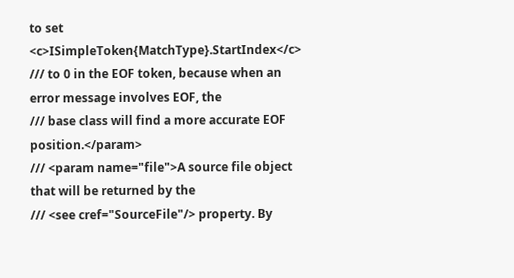to set <c>ISimpleToken{MatchType}.StartIndex</c>
/// to 0 in the EOF token, because when an error message involves EOF, the
/// base class will find a more accurate EOF position.</param>
/// <param name="file">A source file object that will be returned by the
/// <see cref="SourceFile"/> property. By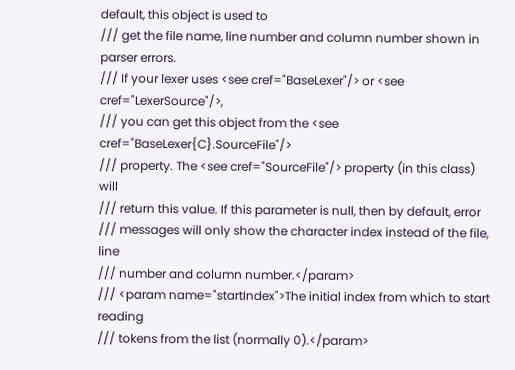default, this object is used to
/// get the file name, line number and column number shown in parser errors.
/// If your lexer uses <see cref="BaseLexer"/> or <see cref="LexerSource"/>,
/// you can get this object from the <see cref="BaseLexer{C}.SourceFile"/>
/// property. The <see cref="SourceFile"/> property (in this class) will
/// return this value. If this parameter is null, then by default, error
/// messages will only show the character index instead of the file, line
/// number and column number.</param>
/// <param name="startIndex">The initial index from which to start reading
/// tokens from the list (normally 0).</param>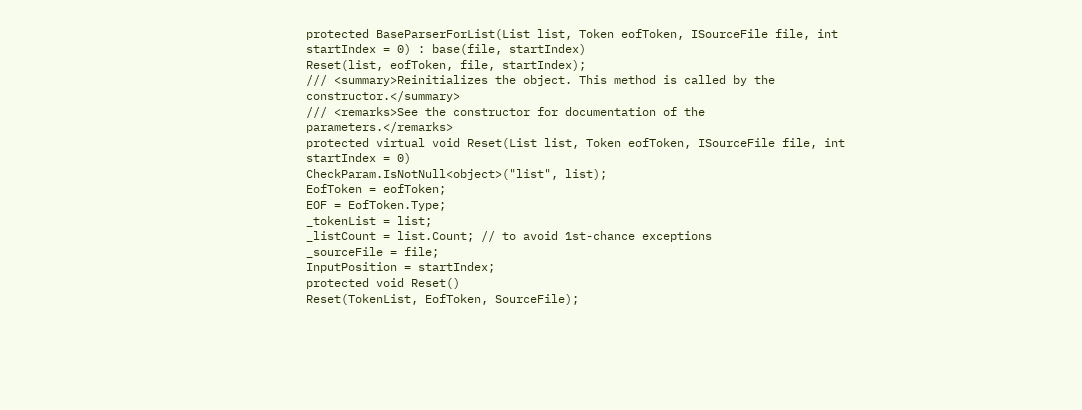protected BaseParserForList(List list, Token eofToken, ISourceFile file, int startIndex = 0) : base(file, startIndex)
Reset(list, eofToken, file, startIndex);
/// <summary>Reinitializes the object. This method is called by the constructor.</summary>
/// <remarks>See the constructor for documentation of the parameters.</remarks>
protected virtual void Reset(List list, Token eofToken, ISourceFile file, int startIndex = 0)
CheckParam.IsNotNull<object>("list", list);
EofToken = eofToken;
EOF = EofToken.Type;
_tokenList = list;
_listCount = list.Count; // to avoid 1st-chance exceptions
_sourceFile = file;
InputPosition = startIndex;
protected void Reset()
Reset(TokenList, EofToken, SourceFile);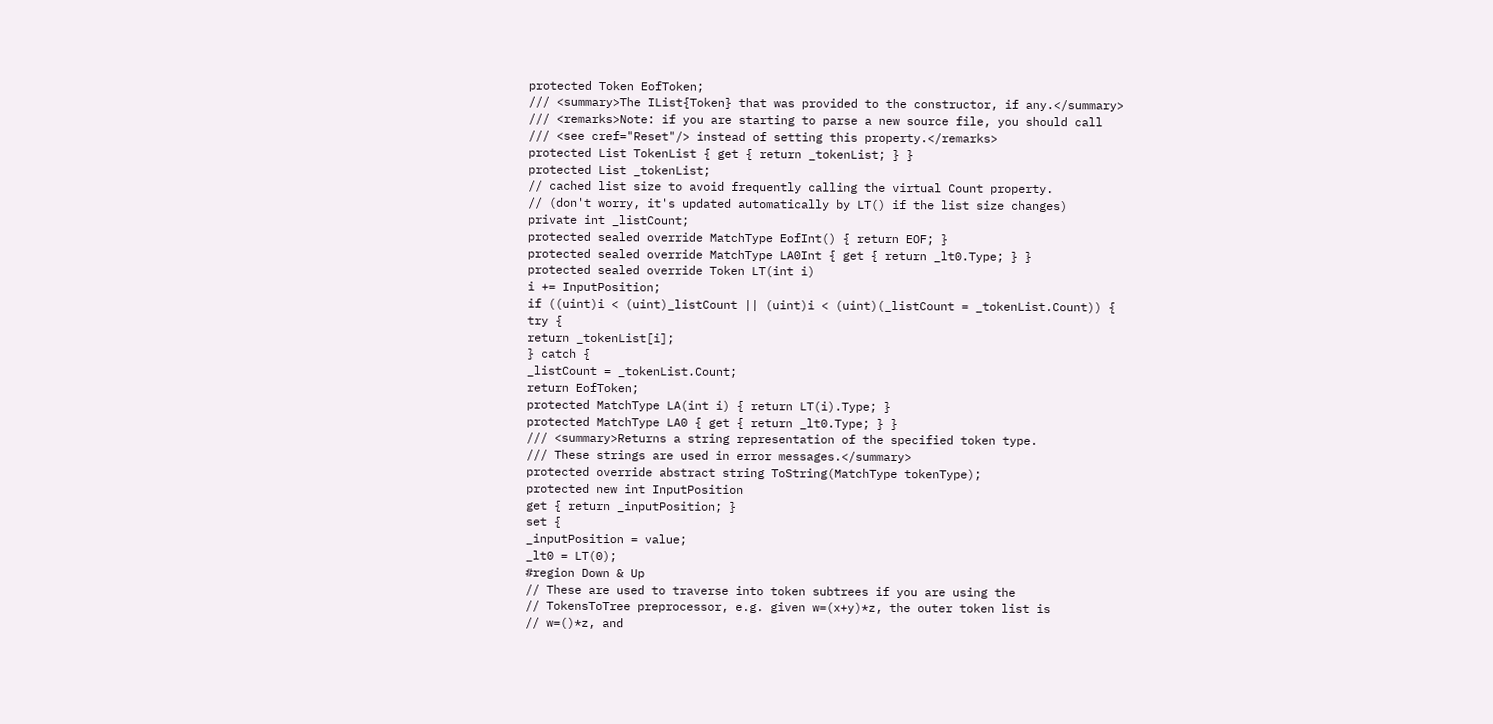protected Token EofToken;
/// <summary>The IList{Token} that was provided to the constructor, if any.</summary>
/// <remarks>Note: if you are starting to parse a new source file, you should call
/// <see cref="Reset"/> instead of setting this property.</remarks>
protected List TokenList { get { return _tokenList; } }
protected List _tokenList;
// cached list size to avoid frequently calling the virtual Count property.
// (don't worry, it's updated automatically by LT() if the list size changes)
private int _listCount;
protected sealed override MatchType EofInt() { return EOF; }
protected sealed override MatchType LA0Int { get { return _lt0.Type; } }
protected sealed override Token LT(int i)
i += InputPosition;
if ((uint)i < (uint)_listCount || (uint)i < (uint)(_listCount = _tokenList.Count)) {
try {
return _tokenList[i];
} catch {
_listCount = _tokenList.Count;
return EofToken;
protected MatchType LA(int i) { return LT(i).Type; }
protected MatchType LA0 { get { return _lt0.Type; } }
/// <summary>Returns a string representation of the specified token type.
/// These strings are used in error messages.</summary>
protected override abstract string ToString(MatchType tokenType);
protected new int InputPosition
get { return _inputPosition; }
set {
_inputPosition = value;
_lt0 = LT(0);
#region Down & Up
// These are used to traverse into token subtrees if you are using the
// TokensToTree preprocessor, e.g. given w=(x+y)*z, the outer token list is
// w=()*z, and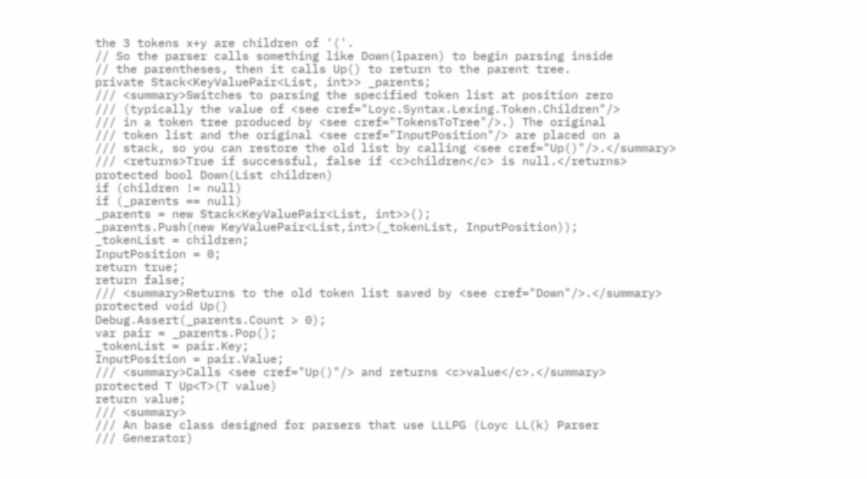the 3 tokens x+y are children of '('.
// So the parser calls something like Down(lparen) to begin parsing inside
// the parentheses, then it calls Up() to return to the parent tree.
private Stack<KeyValuePair<List, int>> _parents;
/// <summary>Switches to parsing the specified token list at position zero
/// (typically the value of <see cref="Loyc.Syntax.Lexing.Token.Children"/>
/// in a token tree produced by <see cref="TokensToTree"/>.) The original
/// token list and the original <see cref="InputPosition"/> are placed on a
/// stack, so you can restore the old list by calling <see cref="Up()"/>.</summary>
/// <returns>True if successful, false if <c>children</c> is null.</returns>
protected bool Down(List children)
if (children != null)
if (_parents == null)
_parents = new Stack<KeyValuePair<List, int>>();
_parents.Push(new KeyValuePair<List,int>(_tokenList, InputPosition));
_tokenList = children;
InputPosition = 0;
return true;
return false;
/// <summary>Returns to the old token list saved by <see cref="Down"/>.</summary>
protected void Up()
Debug.Assert(_parents.Count > 0);
var pair = _parents.Pop();
_tokenList = pair.Key;
InputPosition = pair.Value;
/// <summary>Calls <see cref="Up()"/> and returns <c>value</c>.</summary>
protected T Up<T>(T value)
return value;
/// <summary>
/// An base class designed for parsers that use LLLPG (Loyc LL(k) Parser
/// Generator)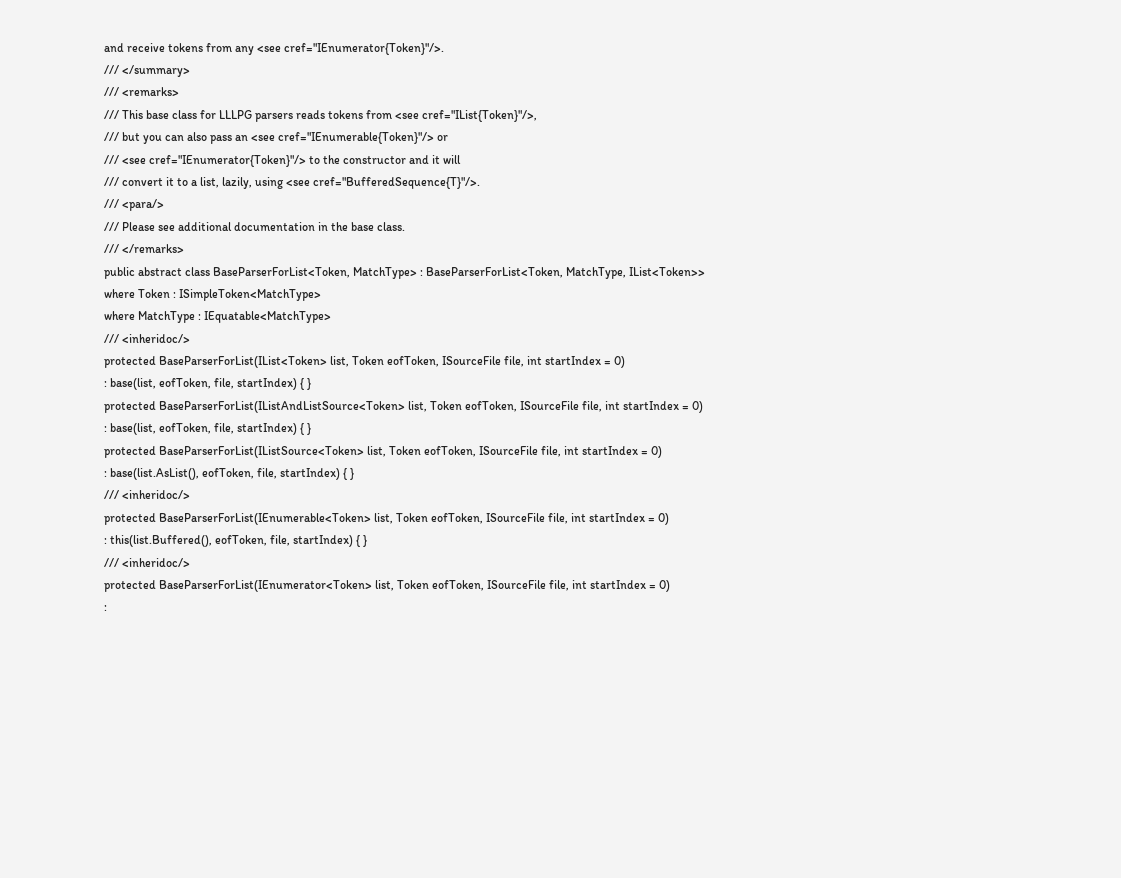and receive tokens from any <see cref="IEnumerator{Token}"/>.
/// </summary>
/// <remarks>
/// This base class for LLLPG parsers reads tokens from <see cref="IList{Token}"/>,
/// but you can also pass an <see cref="IEnumerable{Token}"/> or
/// <see cref="IEnumerator{Token}"/> to the constructor and it will
/// convert it to a list, lazily, using <see cref="BufferedSequence{T}"/>.
/// <para/>
/// Please see additional documentation in the base class.
/// </remarks>
public abstract class BaseParserForList<Token, MatchType> : BaseParserForList<Token, MatchType, IList<Token>>
where Token : ISimpleToken<MatchType>
where MatchType : IEquatable<MatchType>
/// <inheridoc/>
protected BaseParserForList(IList<Token> list, Token eofToken, ISourceFile file, int startIndex = 0)
: base(list, eofToken, file, startIndex) { }
protected BaseParserForList(IListAndListSource<Token> list, Token eofToken, ISourceFile file, int startIndex = 0)
: base(list, eofToken, file, startIndex) { }
protected BaseParserForList(IListSource<Token> list, Token eofToken, ISourceFile file, int startIndex = 0)
: base(list.AsList(), eofToken, file, startIndex) { }
/// <inheridoc/>
protected BaseParserForList(IEnumerable<Token> list, Token eofToken, ISourceFile file, int startIndex = 0)
: this(list.Buffered(), eofToken, file, startIndex) { }
/// <inheridoc/>
protected BaseParserForList(IEnumerator<Token> list, Token eofToken, ISourceFile file, int startIndex = 0)
: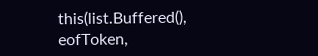this(list.Buffered(), eofToken,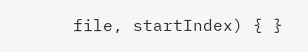file, startIndex) { }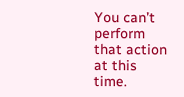You can’t perform that action at this time.